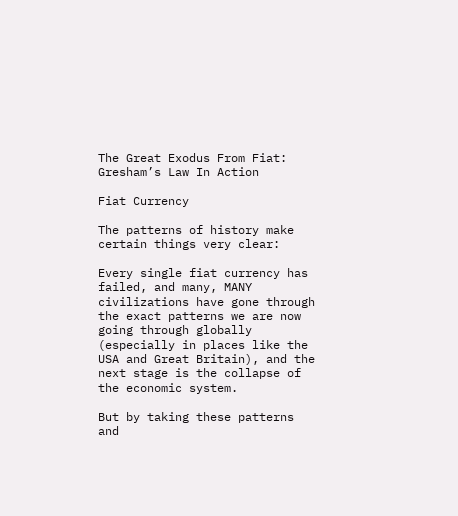The Great Exodus From Fiat: Gresham’s Law In Action

Fiat Currency

The patterns of history make certain things very clear:

Every single fiat currency has failed, and many, MANY civilizations have gone through the exact patterns we are now going through globally (especially in places like the USA and Great Britain), and the next stage is the collapse of the economic system.

But by taking these patterns and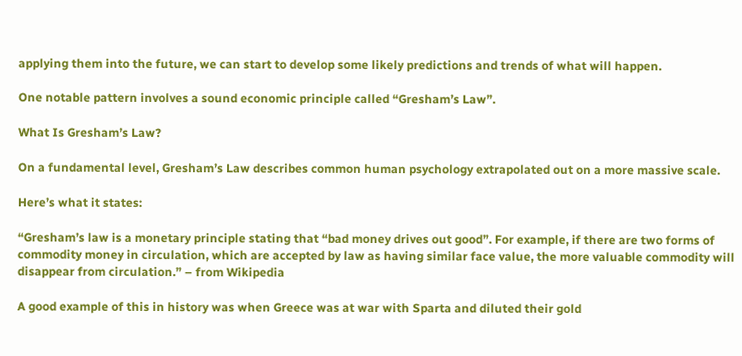applying them into the future, we can start to develop some likely predictions and trends of what will happen.

One notable pattern involves a sound economic principle called “Gresham’s Law”.

What Is Gresham’s Law?

On a fundamental level, Gresham’s Law describes common human psychology extrapolated out on a more massive scale.

Here’s what it states:

“Gresham’s law is a monetary principle stating that “bad money drives out good”. For example, if there are two forms of commodity money in circulation, which are accepted by law as having similar face value, the more valuable commodity will disappear from circulation.” – from Wikipedia

A good example of this in history was when Greece was at war with Sparta and diluted their gold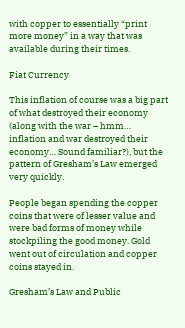with copper to essentially “print more money” in a way that was available during their times.

Fiat Currency

This inflation of course was a big part of what destroyed their economy (along with the war – hmm… inflation and war destroyed their economy… Sound familiar?), but the pattern of Gresham’s Law emerged very quickly.

People began spending the copper coins that were of lesser value and were bad forms of money while stockpiling the good money. Gold went out of circulation and copper coins stayed in.

Gresham’s Law and Public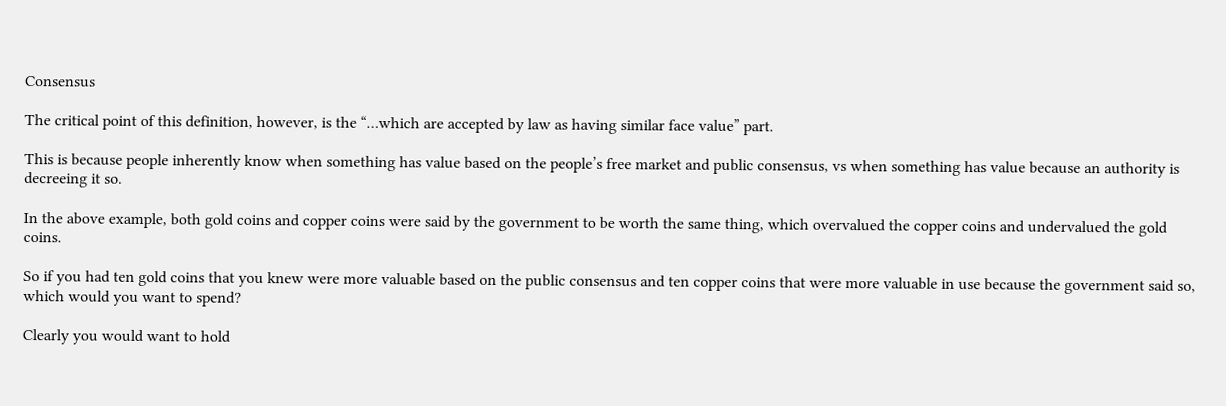Consensus

The critical point of this definition, however, is the “…which are accepted by law as having similar face value” part.

This is because people inherently know when something has value based on the people’s free market and public consensus, vs when something has value because an authority is decreeing it so.

In the above example, both gold coins and copper coins were said by the government to be worth the same thing, which overvalued the copper coins and undervalued the gold coins.

So if you had ten gold coins that you knew were more valuable based on the public consensus and ten copper coins that were more valuable in use because the government said so, which would you want to spend?

Clearly you would want to hold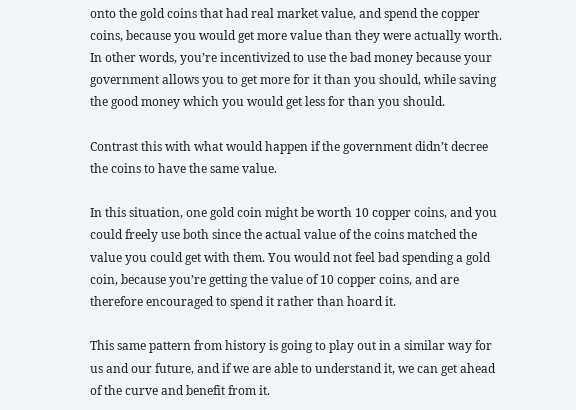onto the gold coins that had real market value, and spend the copper coins, because you would get more value than they were actually worth. In other words, you’re incentivized to use the bad money because your government allows you to get more for it than you should, while saving the good money which you would get less for than you should.

Contrast this with what would happen if the government didn’t decree the coins to have the same value.

In this situation, one gold coin might be worth 10 copper coins, and you could freely use both since the actual value of the coins matched the value you could get with them. You would not feel bad spending a gold coin, because you’re getting the value of 10 copper coins, and are therefore encouraged to spend it rather than hoard it.

This same pattern from history is going to play out in a similar way for us and our future, and if we are able to understand it, we can get ahead of the curve and benefit from it.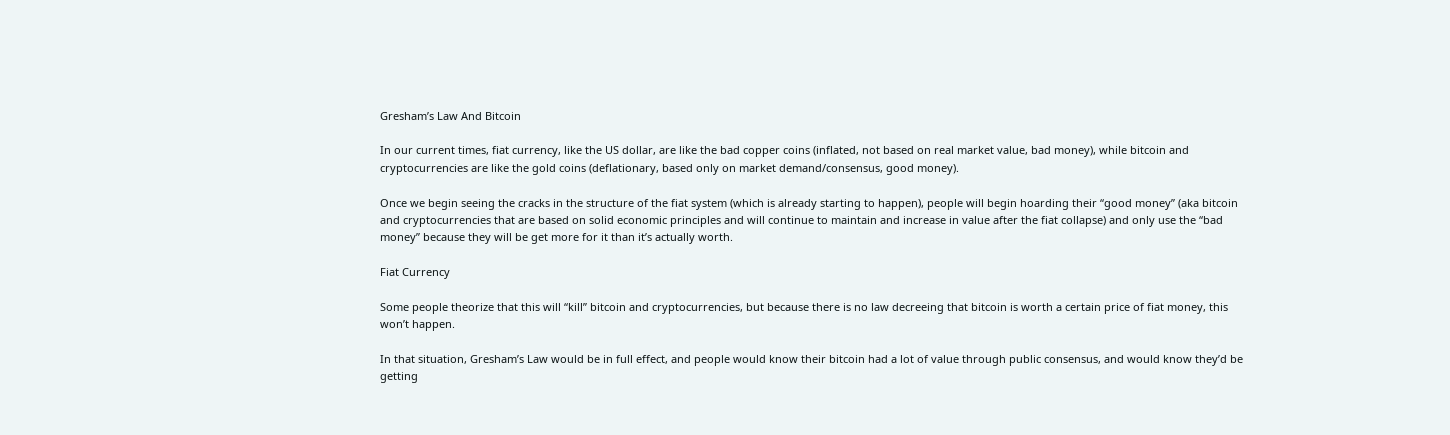Gresham’s Law And Bitcoin

In our current times, fiat currency, like the US dollar, are like the bad copper coins (inflated, not based on real market value, bad money), while bitcoin and cryptocurrencies are like the gold coins (deflationary, based only on market demand/consensus, good money).

Once we begin seeing the cracks in the structure of the fiat system (which is already starting to happen), people will begin hoarding their “good money” (aka bitcoin and cryptocurrencies that are based on solid economic principles and will continue to maintain and increase in value after the fiat collapse) and only use the “bad money” because they will be get more for it than it’s actually worth.

Fiat Currency

Some people theorize that this will “kill” bitcoin and cryptocurrencies, but because there is no law decreeing that bitcoin is worth a certain price of fiat money, this won’t happen.

In that situation, Gresham’s Law would be in full effect, and people would know their bitcoin had a lot of value through public consensus, and would know they’d be getting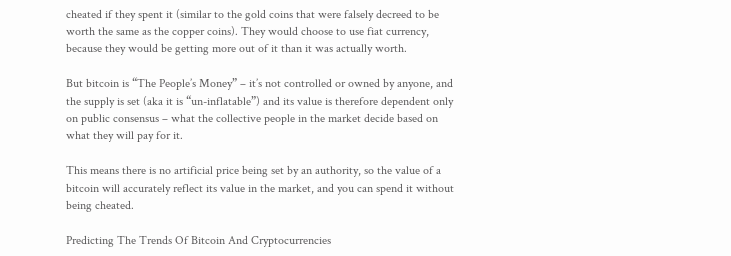cheated if they spent it (similar to the gold coins that were falsely decreed to be worth the same as the copper coins). They would choose to use fiat currency, because they would be getting more out of it than it was actually worth.

But bitcoin is “The People’s Money” – it’s not controlled or owned by anyone, and the supply is set (aka it is “un-inflatable”) and its value is therefore dependent only on public consensus – what the collective people in the market decide based on what they will pay for it.

This means there is no artificial price being set by an authority, so the value of a bitcoin will accurately reflect its value in the market, and you can spend it without being cheated.

Predicting The Trends Of Bitcoin And Cryptocurrencies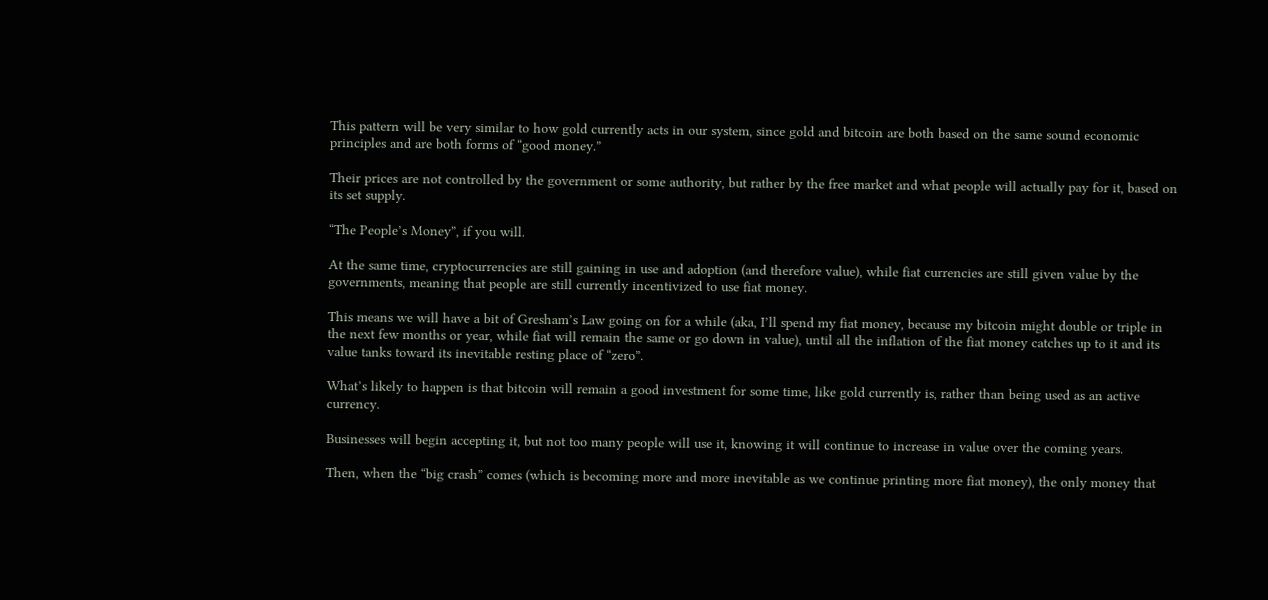This pattern will be very similar to how gold currently acts in our system, since gold and bitcoin are both based on the same sound economic principles and are both forms of “good money.”

Their prices are not controlled by the government or some authority, but rather by the free market and what people will actually pay for it, based on its set supply.

“The People’s Money”, if you will.

At the same time, cryptocurrencies are still gaining in use and adoption (and therefore value), while fiat currencies are still given value by the governments, meaning that people are still currently incentivized to use fiat money.

This means we will have a bit of Gresham’s Law going on for a while (aka, I’ll spend my fiat money, because my bitcoin might double or triple in the next few months or year, while fiat will remain the same or go down in value), until all the inflation of the fiat money catches up to it and its value tanks toward its inevitable resting place of “zero”.

What’s likely to happen is that bitcoin will remain a good investment for some time, like gold currently is, rather than being used as an active currency.

Businesses will begin accepting it, but not too many people will use it, knowing it will continue to increase in value over the coming years.

Then, when the “big crash” comes (which is becoming more and more inevitable as we continue printing more fiat money), the only money that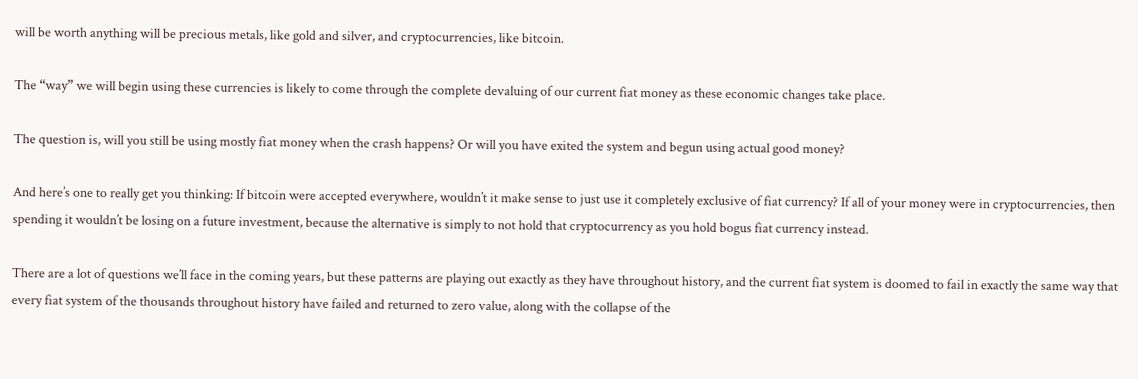will be worth anything will be precious metals, like gold and silver, and cryptocurrencies, like bitcoin.

The “way” we will begin using these currencies is likely to come through the complete devaluing of our current fiat money as these economic changes take place.

The question is, will you still be using mostly fiat money when the crash happens? Or will you have exited the system and begun using actual good money?

And here’s one to really get you thinking: If bitcoin were accepted everywhere, wouldn’t it make sense to just use it completely exclusive of fiat currency? If all of your money were in cryptocurrencies, then spending it wouldn’t be losing on a future investment, because the alternative is simply to not hold that cryptocurrency as you hold bogus fiat currency instead.

There are a lot of questions we’ll face in the coming years, but these patterns are playing out exactly as they have throughout history, and the current fiat system is doomed to fail in exactly the same way that every fiat system of the thousands throughout history have failed and returned to zero value, along with the collapse of the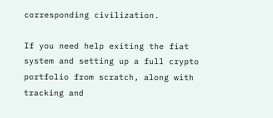corresponding civilization.

If you need help exiting the fiat system and setting up a full crypto portfolio from scratch, along with tracking and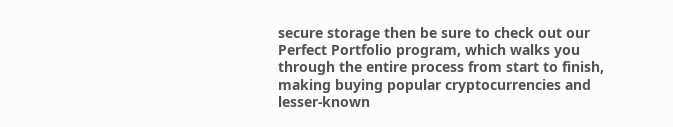secure storage then be sure to check out our Perfect Portfolio program, which walks you through the entire process from start to finish, making buying popular cryptocurrencies and lesser-known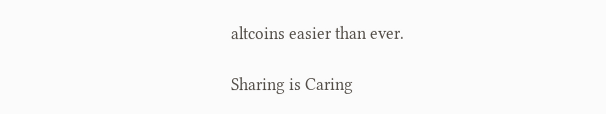altcoins easier than ever.

Sharing is Caring